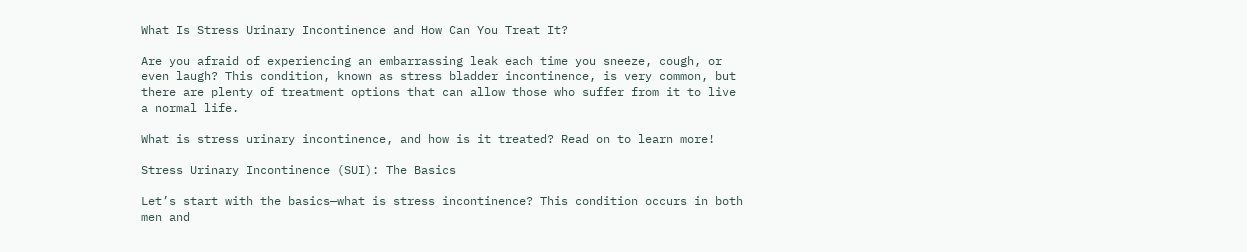What Is Stress Urinary Incontinence and How Can You Treat It?

Are you afraid of experiencing an embarrassing leak each time you sneeze, cough, or even laugh? This condition, known as stress bladder incontinence, is very common, but there are plenty of treatment options that can allow those who suffer from it to live a normal life.

What is stress urinary incontinence, and how is it treated? Read on to learn more!

Stress Urinary Incontinence (SUI): The Basics

Let’s start with the basics—what is stress incontinence? This condition occurs in both men and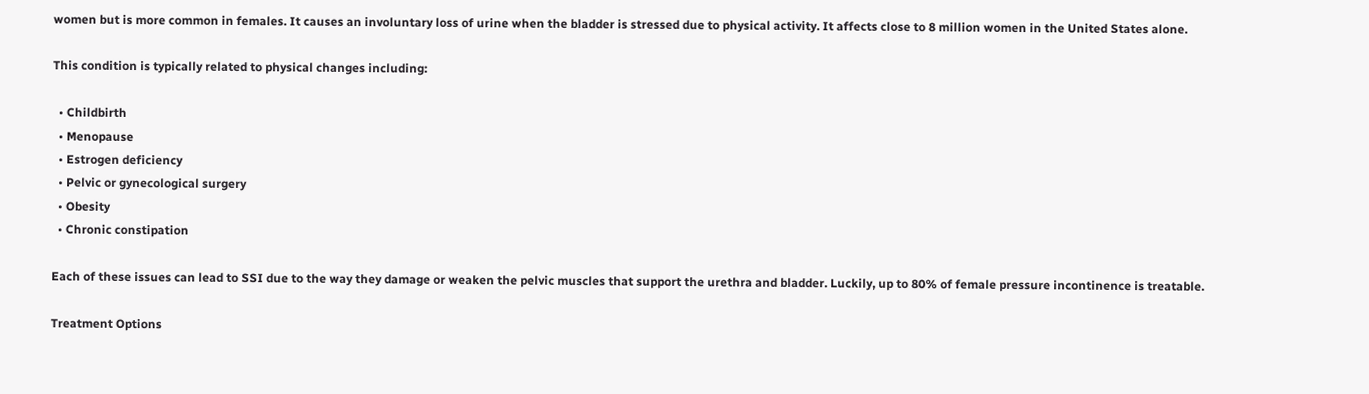women but is more common in females. It causes an involuntary loss of urine when the bladder is stressed due to physical activity. It affects close to 8 million women in the United States alone.

This condition is typically related to physical changes including:

  • Childbirth
  • Menopause
  • Estrogen deficiency
  • Pelvic or gynecological surgery
  • Obesity
  • Chronic constipation

Each of these issues can lead to SSI due to the way they damage or weaken the pelvic muscles that support the urethra and bladder. Luckily, up to 80% of female pressure incontinence is treatable.

Treatment Options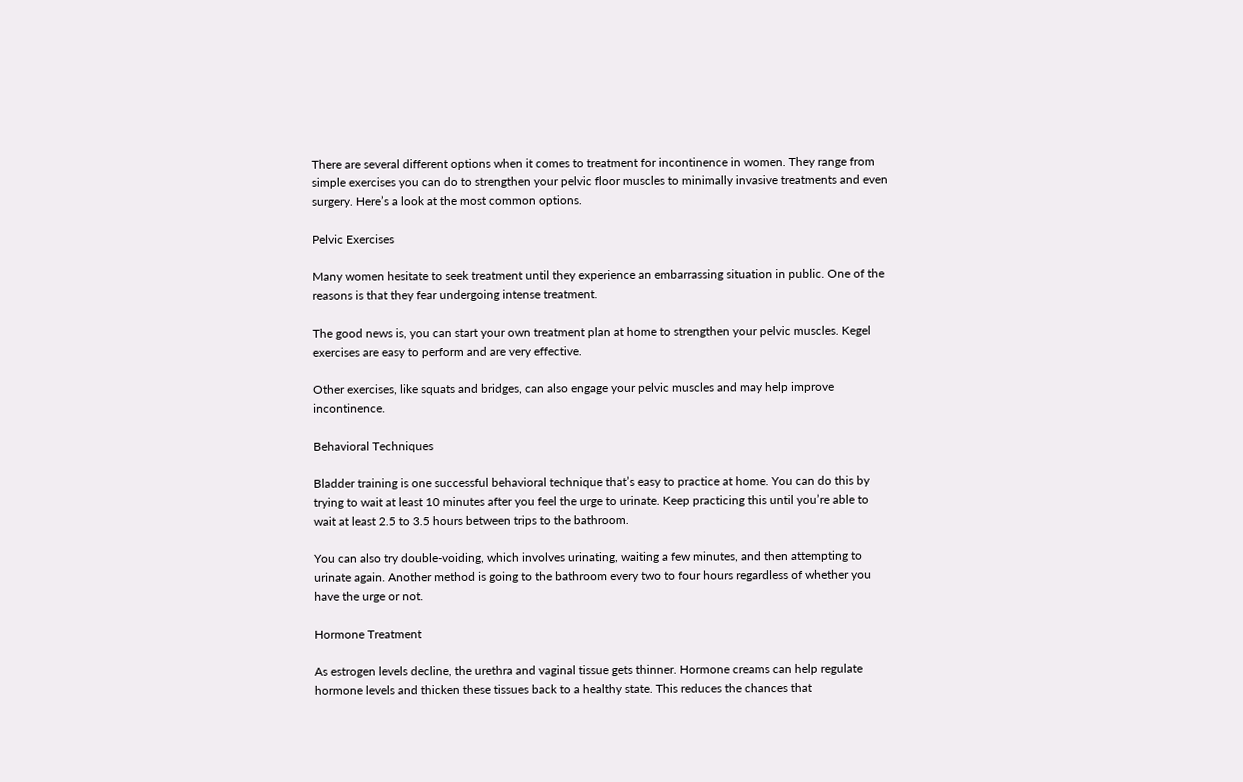There are several different options when it comes to treatment for incontinence in women. They range from simple exercises you can do to strengthen your pelvic floor muscles to minimally invasive treatments and even surgery. Here’s a look at the most common options.

Pelvic Exercises

Many women hesitate to seek treatment until they experience an embarrassing situation in public. One of the reasons is that they fear undergoing intense treatment.

The good news is, you can start your own treatment plan at home to strengthen your pelvic muscles. Kegel exercises are easy to perform and are very effective.

Other exercises, like squats and bridges, can also engage your pelvic muscles and may help improve incontinence.

Behavioral Techniques

Bladder training is one successful behavioral technique that’s easy to practice at home. You can do this by trying to wait at least 10 minutes after you feel the urge to urinate. Keep practicing this until you’re able to wait at least 2.5 to 3.5 hours between trips to the bathroom.

You can also try double-voiding, which involves urinating, waiting a few minutes, and then attempting to urinate again. Another method is going to the bathroom every two to four hours regardless of whether you have the urge or not.

Hormone Treatment

As estrogen levels decline, the urethra and vaginal tissue gets thinner. Hormone creams can help regulate hormone levels and thicken these tissues back to a healthy state. This reduces the chances that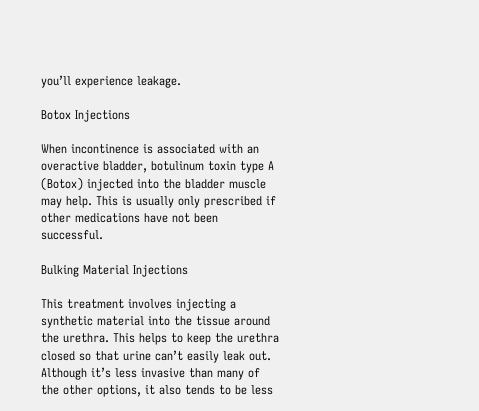you’ll experience leakage.

Botox Injections

When incontinence is associated with an overactive bladder, botulinum toxin type A (Botox) injected into the bladder muscle may help. This is usually only prescribed if other medications have not been successful.

Bulking Material Injections

This treatment involves injecting a synthetic material into the tissue around the urethra. This helps to keep the urethra closed so that urine can’t easily leak out. Although it’s less invasive than many of the other options, it also tends to be less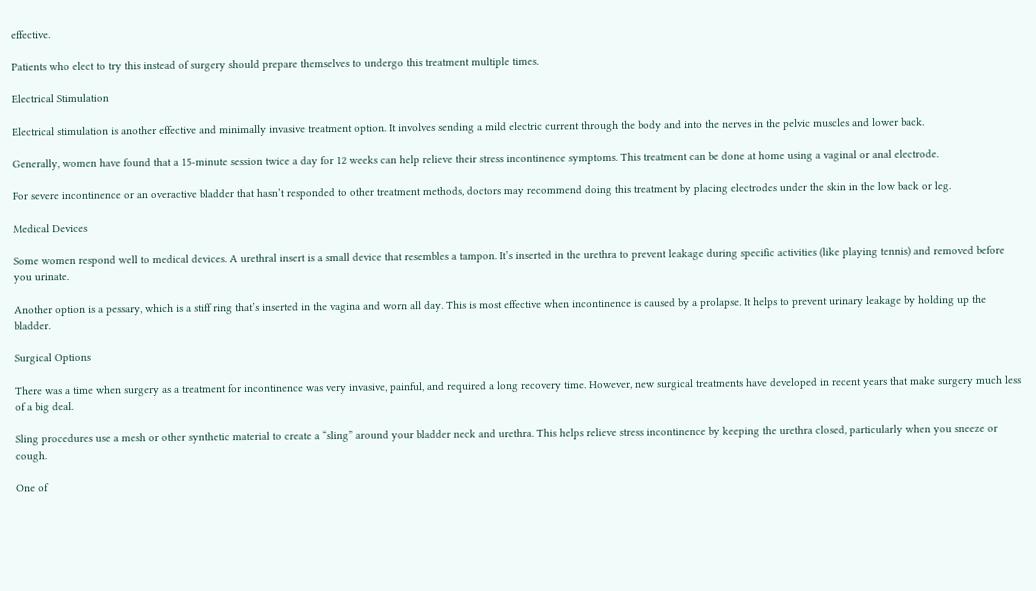effective.

Patients who elect to try this instead of surgery should prepare themselves to undergo this treatment multiple times.

Electrical Stimulation

Electrical stimulation is another effective and minimally invasive treatment option. It involves sending a mild electric current through the body and into the nerves in the pelvic muscles and lower back.

Generally, women have found that a 15-minute session twice a day for 12 weeks can help relieve their stress incontinence symptoms. This treatment can be done at home using a vaginal or anal electrode.

For severe incontinence or an overactive bladder that hasn’t responded to other treatment methods, doctors may recommend doing this treatment by placing electrodes under the skin in the low back or leg.

Medical Devices

Some women respond well to medical devices. A urethral insert is a small device that resembles a tampon. It’s inserted in the urethra to prevent leakage during specific activities (like playing tennis) and removed before you urinate.

Another option is a pessary, which is a stiff ring that’s inserted in the vagina and worn all day. This is most effective when incontinence is caused by a prolapse. It helps to prevent urinary leakage by holding up the bladder.

Surgical Options

There was a time when surgery as a treatment for incontinence was very invasive, painful, and required a long recovery time. However, new surgical treatments have developed in recent years that make surgery much less of a big deal.

Sling procedures use a mesh or other synthetic material to create a “sling” around your bladder neck and urethra. This helps relieve stress incontinence by keeping the urethra closed, particularly when you sneeze or cough.

One of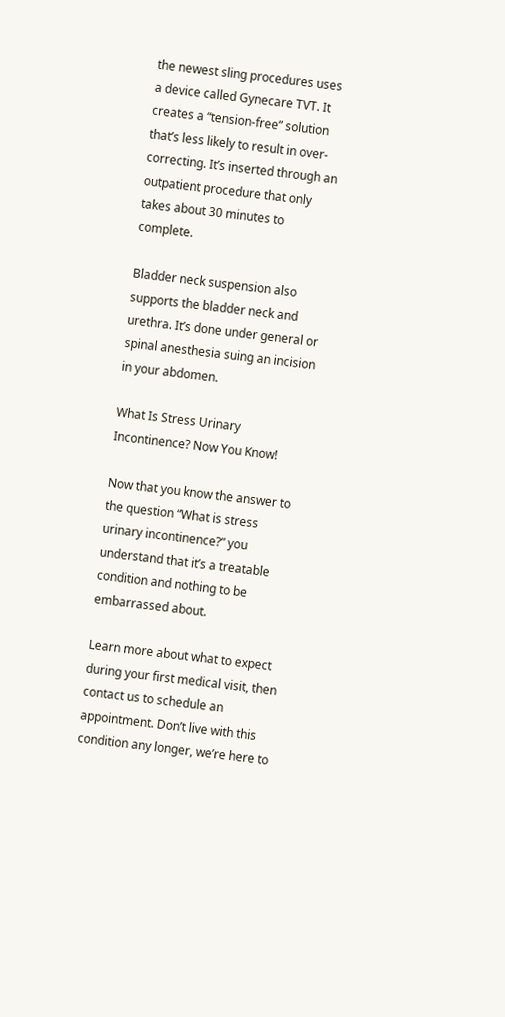the newest sling procedures uses a device called Gynecare TVT. It creates a “tension-free” solution that’s less likely to result in over-correcting. It’s inserted through an outpatient procedure that only takes about 30 minutes to complete.

Bladder neck suspension also supports the bladder neck and urethra. It’s done under general or spinal anesthesia suing an incision in your abdomen.

What Is Stress Urinary Incontinence? Now You Know!

Now that you know the answer to the question “What is stress urinary incontinence?” you understand that it’s a treatable condition and nothing to be embarrassed about.

Learn more about what to expect during your first medical visit, then contact us to schedule an appointment. Don’t live with this condition any longer, we’re here to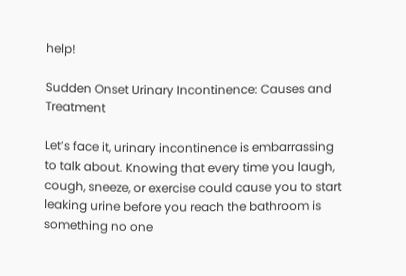help!

Sudden Onset Urinary Incontinence: Causes and Treatment

Let’s face it, urinary incontinence is embarrassing to talk about. Knowing that every time you laugh, cough, sneeze, or exercise could cause you to start leaking urine before you reach the bathroom is something no one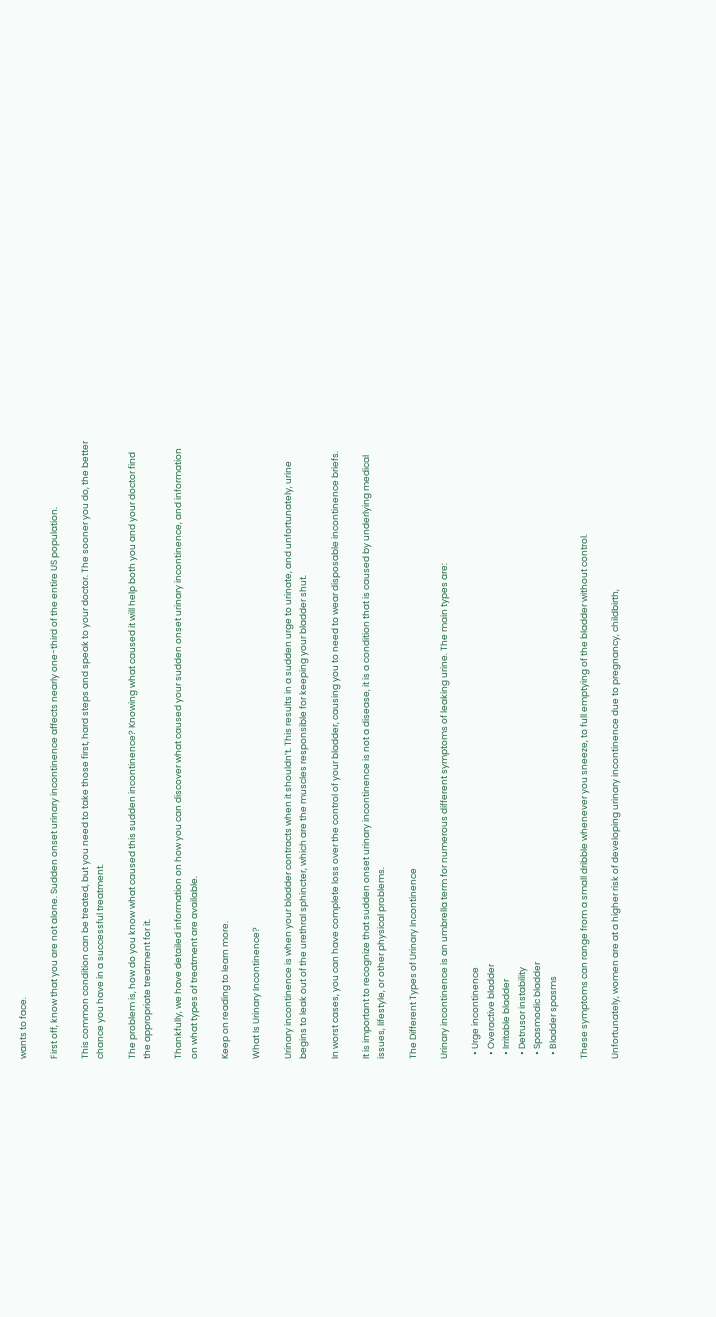wants to face.

First off, know that you are not alone. Sudden onset urinary incontinence affects nearly one-third of the entire US population.

This common condition can be treated, but you need to take those first, hard steps and speak to your doctor. The sooner you do, the better chance you have in a successful treatment.

The problem is, how do you know what caused this sudden incontinence? Knowing what caused it will help both you and your doctor find the appropriate treatment for it.

Thankfully, we have detailed information on how you can discover what caused your sudden onset urinary incontinence, and information on what types of treatment are available.

Keep on reading to learn more.

What Is Urinary Incontinence?

Urinary incontinence is when your bladder contracts when it shouldn’t. This results in a sudden urge to urinate, and unfortunately, urine begins to leak out of the urethral sphincter, which are the muscles responsible for keeping your bladder shut.

In worst cases, you can have complete loss over the control of your bladder, causing you to need to wear disposable incontinence briefs.

It is important to recognize that sudden onset urinary incontinence is not a disease, it is a condition that is caused by underlying medical issues, lifestyle, or other physical problems.

The Different Types of Urinary Incontinence

Urinary incontinence is an umbrella term for numerous different symptoms of leaking urine. The main types are:

  • Urge incontinence
  • Overactive bladder
  • Irritable bladder
  • Detrusor instability
  • Spasmodic bladder
  • Bladder spasms

These symptoms can range from a small dribble whenever you sneeze, to full emptying of the bladder without control.

Unfortunately, women are at a higher risk of developing urinary incontinence due to pregnancy, childbirth,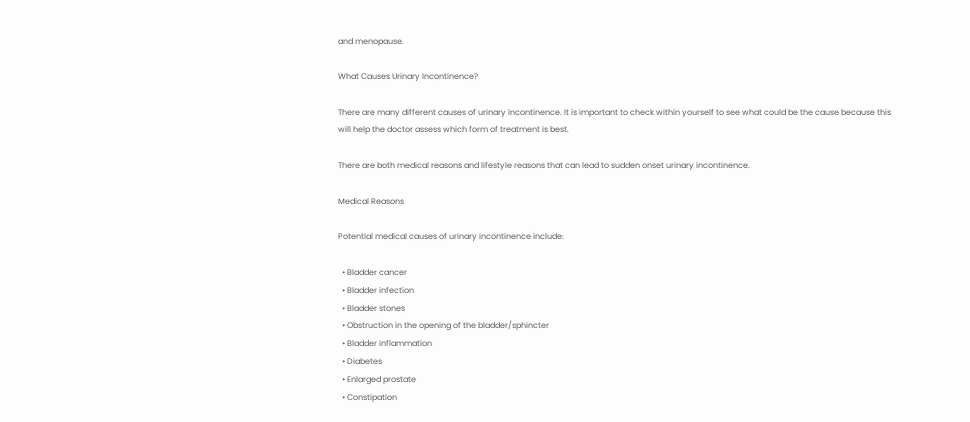and menopause.

What Causes Urinary Incontinence?

There are many different causes of urinary incontinence. It is important to check within yourself to see what could be the cause because this will help the doctor assess which form of treatment is best.

There are both medical reasons and lifestyle reasons that can lead to sudden onset urinary incontinence.

Medical Reasons

Potential medical causes of urinary incontinence include:

  • Bladder cancer
  • Bladder infection
  • Bladder stones
  • Obstruction in the opening of the bladder/sphincter
  • Bladder inflammation
  • Diabetes
  • Enlarged prostate
  • Constipation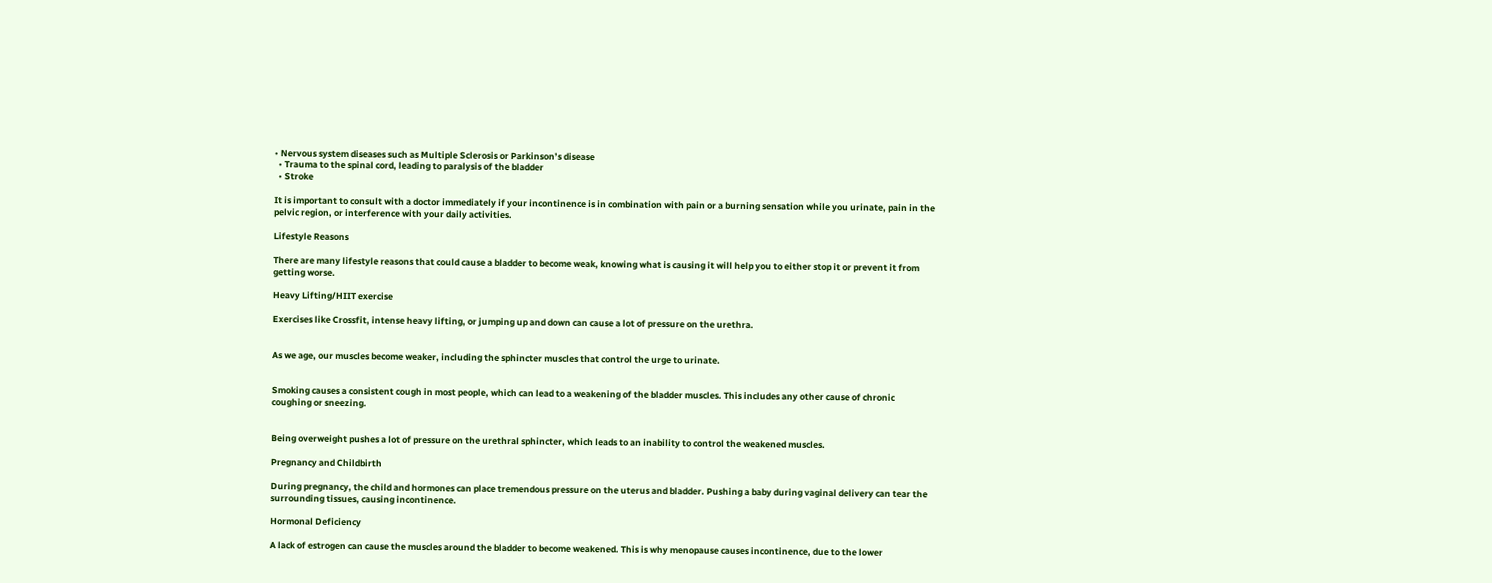• Nervous system diseases such as Multiple Sclerosis or Parkinson’s disease
  • Trauma to the spinal cord, leading to paralysis of the bladder
  • Stroke

It is important to consult with a doctor immediately if your incontinence is in combination with pain or a burning sensation while you urinate, pain in the pelvic region, or interference with your daily activities.

Lifestyle Reasons

There are many lifestyle reasons that could cause a bladder to become weak, knowing what is causing it will help you to either stop it or prevent it from getting worse.

Heavy Lifting/HIIT exercise

Exercises like Crossfit, intense heavy lifting, or jumping up and down can cause a lot of pressure on the urethra.


As we age, our muscles become weaker, including the sphincter muscles that control the urge to urinate.


Smoking causes a consistent cough in most people, which can lead to a weakening of the bladder muscles. This includes any other cause of chronic coughing or sneezing.


Being overweight pushes a lot of pressure on the urethral sphincter, which leads to an inability to control the weakened muscles.

Pregnancy and Childbirth

During pregnancy, the child and hormones can place tremendous pressure on the uterus and bladder. Pushing a baby during vaginal delivery can tear the surrounding tissues, causing incontinence.

Hormonal Deficiency

A lack of estrogen can cause the muscles around the bladder to become weakened. This is why menopause causes incontinence, due to the lower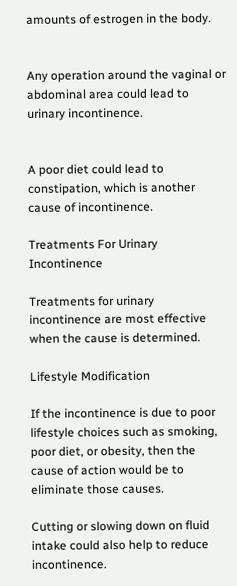amounts of estrogen in the body.


Any operation around the vaginal or abdominal area could lead to urinary incontinence.


A poor diet could lead to constipation, which is another cause of incontinence.

Treatments For Urinary Incontinence

Treatments for urinary incontinence are most effective when the cause is determined.

Lifestyle Modification

If the incontinence is due to poor lifestyle choices such as smoking, poor diet, or obesity, then the cause of action would be to eliminate those causes.

Cutting or slowing down on fluid intake could also help to reduce incontinence.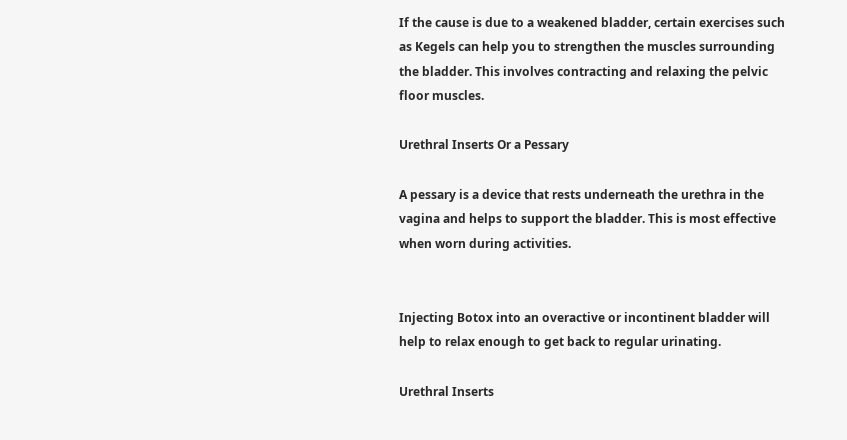If the cause is due to a weakened bladder, certain exercises such as Kegels can help you to strengthen the muscles surrounding the bladder. This involves contracting and relaxing the pelvic floor muscles.

Urethral Inserts Or a Pessary

A pessary is a device that rests underneath the urethra in the vagina and helps to support the bladder. This is most effective when worn during activities.


Injecting Botox into an overactive or incontinent bladder will help to relax enough to get back to regular urinating.

Urethral Inserts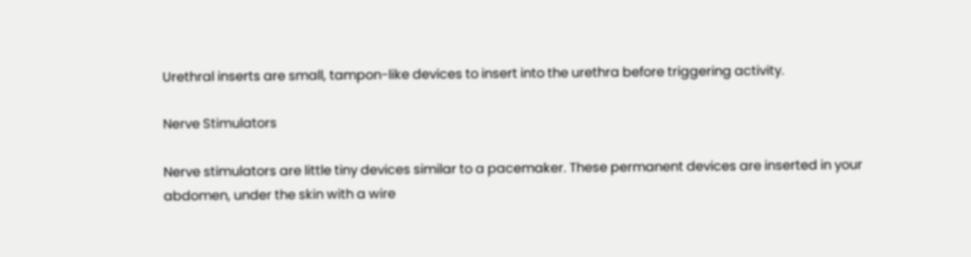Urethral inserts are small, tampon-like devices to insert into the urethra before triggering activity.

Nerve Stimulators

Nerve stimulators are little tiny devices similar to a pacemaker. These permanent devices are inserted in your abdomen, under the skin with a wire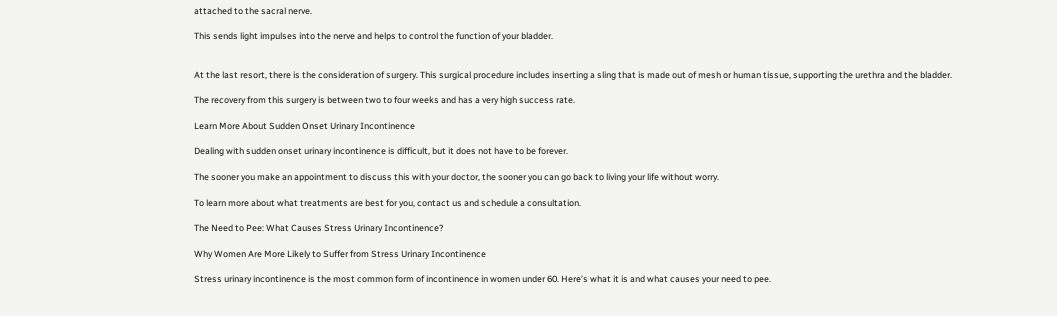attached to the sacral nerve.

This sends light impulses into the nerve and helps to control the function of your bladder.


At the last resort, there is the consideration of surgery. This surgical procedure includes inserting a sling that is made out of mesh or human tissue, supporting the urethra and the bladder.

The recovery from this surgery is between two to four weeks and has a very high success rate.

Learn More About Sudden Onset Urinary Incontinence

Dealing with sudden onset urinary incontinence is difficult, but it does not have to be forever.

The sooner you make an appointment to discuss this with your doctor, the sooner you can go back to living your life without worry.

To learn more about what treatments are best for you, contact us and schedule a consultation.

The Need to Pee: What Causes Stress Urinary Incontinence?

Why Women Are More Likely to Suffer from Stress Urinary Incontinence

Stress urinary incontinence is the most common form of incontinence in women under 60. Here’s what it is and what causes your need to pee.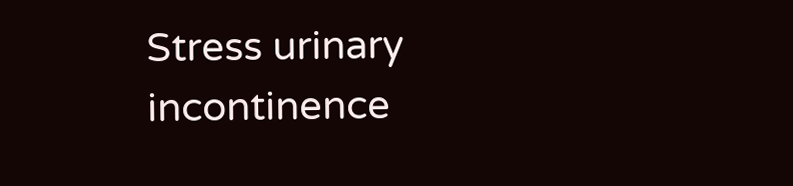Stress urinary incontinence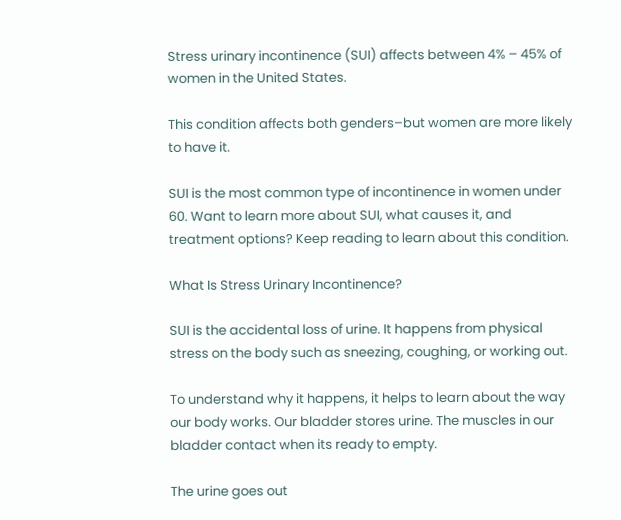Stress urinary incontinence (SUI) affects between 4% – 45% of women in the United States.

This condition affects both genders–but women are more likely to have it.

SUI is the most common type of incontinence in women under 60. Want to learn more about SUI, what causes it, and treatment options? Keep reading to learn about this condition.

What Is Stress Urinary Incontinence?

SUI is the accidental loss of urine. It happens from physical stress on the body such as sneezing, coughing, or working out.

To understand why it happens, it helps to learn about the way our body works. Our bladder stores urine. The muscles in our bladder contact when its ready to empty.

The urine goes out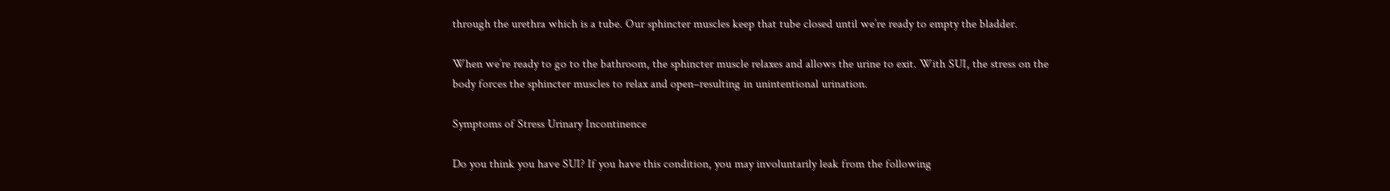through the urethra which is a tube. Our sphincter muscles keep that tube closed until we’re ready to empty the bladder.

When we’re ready to go to the bathroom, the sphincter muscle relaxes and allows the urine to exit. With SUI, the stress on the body forces the sphincter muscles to relax and open–resulting in unintentional urination.

Symptoms of Stress Urinary Incontinence

Do you think you have SUI? If you have this condition, you may involuntarily leak from the following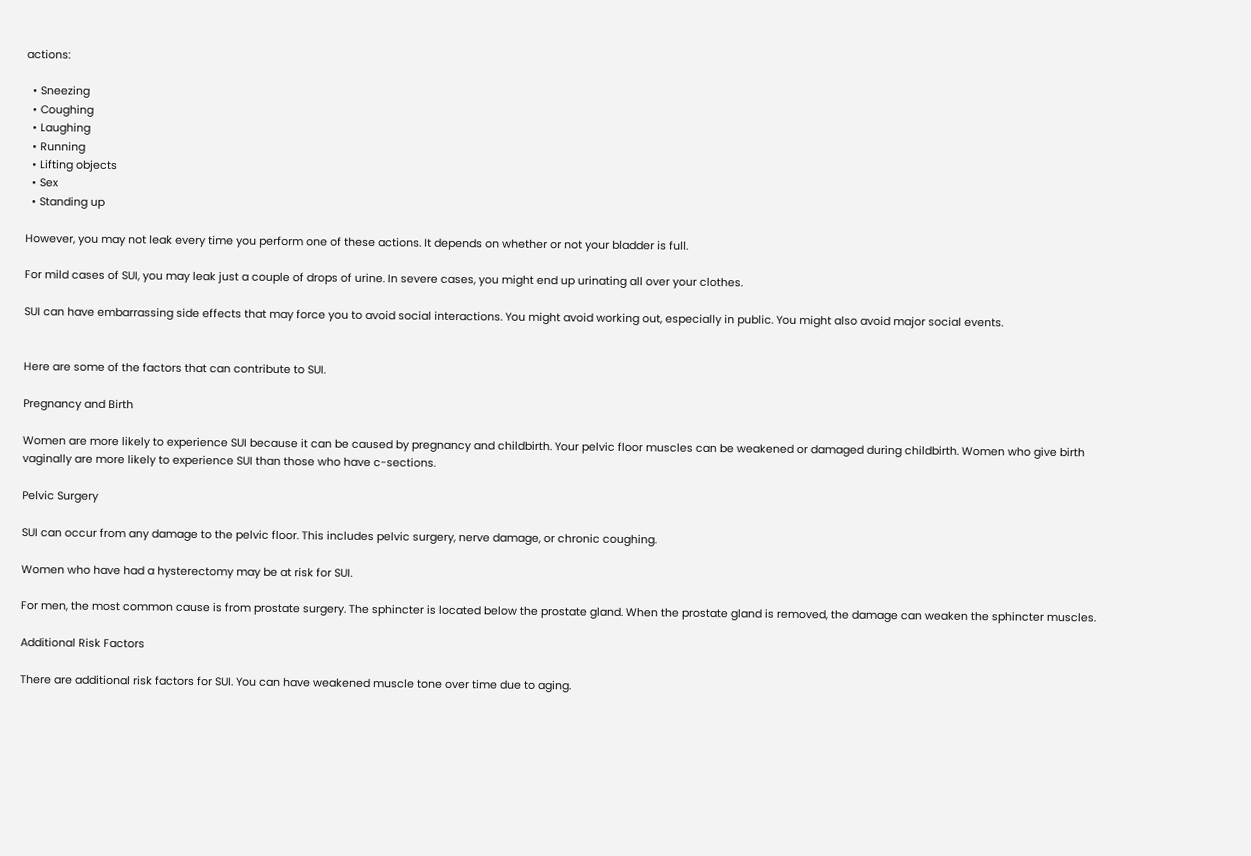actions:

  • Sneezing
  • Coughing
  • Laughing
  • Running
  • Lifting objects
  • Sex
  • Standing up

However, you may not leak every time you perform one of these actions. It depends on whether or not your bladder is full.

For mild cases of SUI, you may leak just a couple of drops of urine. In severe cases, you might end up urinating all over your clothes.

SUI can have embarrassing side effects that may force you to avoid social interactions. You might avoid working out, especially in public. You might also avoid major social events.


Here are some of the factors that can contribute to SUI.

Pregnancy and Birth

Women are more likely to experience SUI because it can be caused by pregnancy and childbirth. Your pelvic floor muscles can be weakened or damaged during childbirth. Women who give birth vaginally are more likely to experience SUI than those who have c-sections.

Pelvic Surgery

SUI can occur from any damage to the pelvic floor. This includes pelvic surgery, nerve damage, or chronic coughing.

Women who have had a hysterectomy may be at risk for SUI.

For men, the most common cause is from prostate surgery. The sphincter is located below the prostate gland. When the prostate gland is removed, the damage can weaken the sphincter muscles.

Additional Risk Factors

There are additional risk factors for SUI. You can have weakened muscle tone over time due to aging.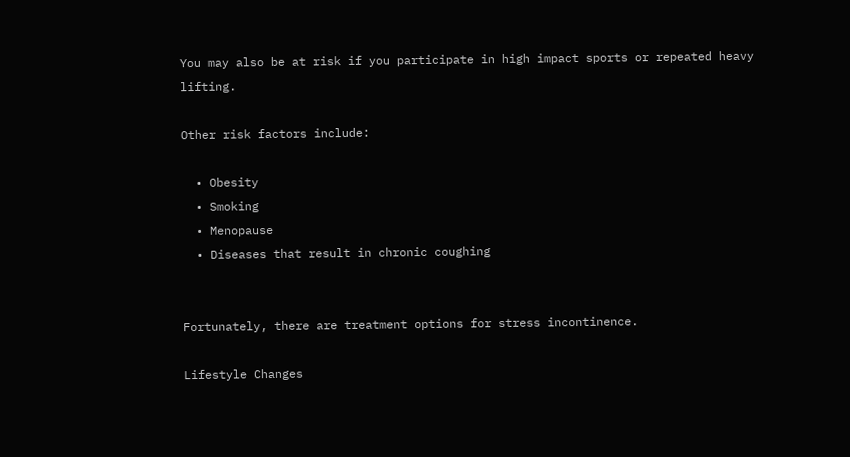You may also be at risk if you participate in high impact sports or repeated heavy lifting.

Other risk factors include:

  • Obesity
  • Smoking
  • Menopause
  • Diseases that result in chronic coughing


Fortunately, there are treatment options for stress incontinence.

Lifestyle Changes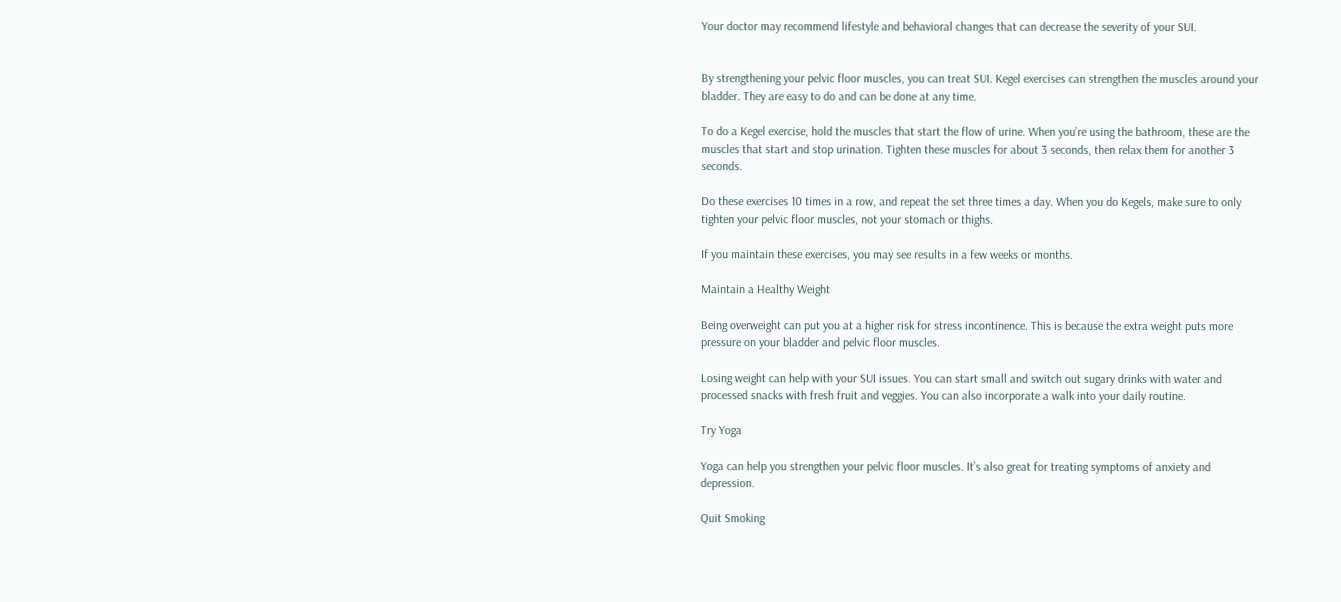Your doctor may recommend lifestyle and behavioral changes that can decrease the severity of your SUI.


By strengthening your pelvic floor muscles, you can treat SUI. Kegel exercises can strengthen the muscles around your bladder. They are easy to do and can be done at any time.

To do a Kegel exercise, hold the muscles that start the flow of urine. When you’re using the bathroom, these are the muscles that start and stop urination. Tighten these muscles for about 3 seconds, then relax them for another 3 seconds.

Do these exercises 10 times in a row, and repeat the set three times a day. When you do Kegels, make sure to only tighten your pelvic floor muscles, not your stomach or thighs.

If you maintain these exercises, you may see results in a few weeks or months.

Maintain a Healthy Weight

Being overweight can put you at a higher risk for stress incontinence. This is because the extra weight puts more pressure on your bladder and pelvic floor muscles.

Losing weight can help with your SUI issues. You can start small and switch out sugary drinks with water and processed snacks with fresh fruit and veggies. You can also incorporate a walk into your daily routine.

Try Yoga

Yoga can help you strengthen your pelvic floor muscles. It’s also great for treating symptoms of anxiety and depression.

Quit Smoking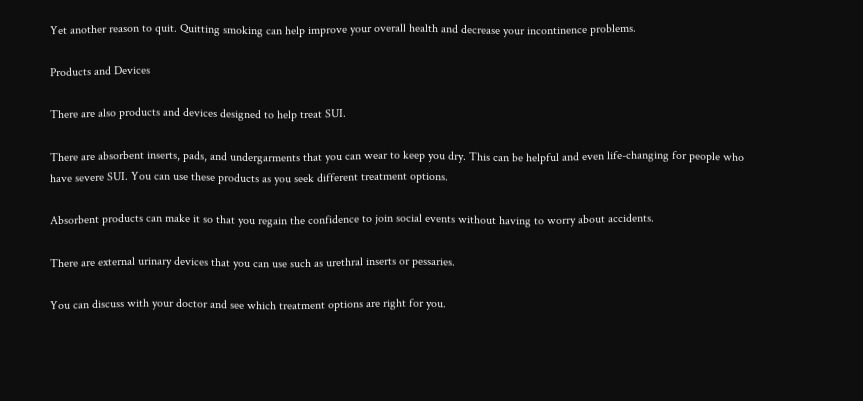Yet another reason to quit. Quitting smoking can help improve your overall health and decrease your incontinence problems.

Products and Devices

There are also products and devices designed to help treat SUI.

There are absorbent inserts, pads, and undergarments that you can wear to keep you dry. This can be helpful and even life-changing for people who have severe SUI. You can use these products as you seek different treatment options.

Absorbent products can make it so that you regain the confidence to join social events without having to worry about accidents.

There are external urinary devices that you can use such as urethral inserts or pessaries.

You can discuss with your doctor and see which treatment options are right for you.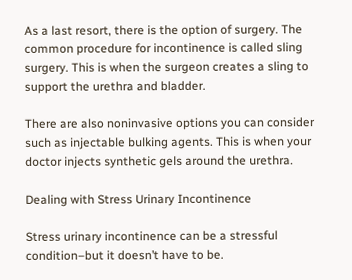As a last resort, there is the option of surgery. The common procedure for incontinence is called sling surgery. This is when the surgeon creates a sling to support the urethra and bladder.

There are also noninvasive options you can consider such as injectable bulking agents. This is when your doctor injects synthetic gels around the urethra.

Dealing with Stress Urinary Incontinence

Stress urinary incontinence can be a stressful condition–but it doesn’t have to be.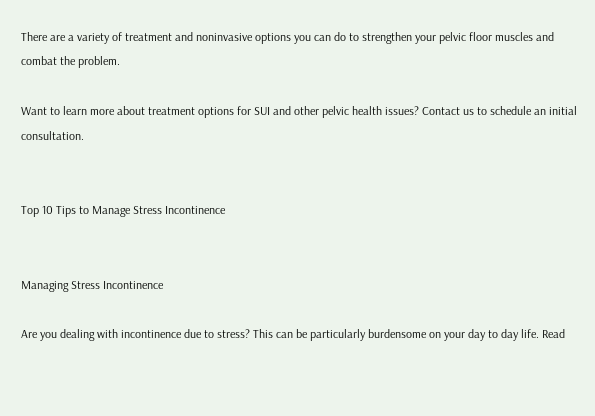There are a variety of treatment and noninvasive options you can do to strengthen your pelvic floor muscles and combat the problem.

Want to learn more about treatment options for SUI and other pelvic health issues? Contact us to schedule an initial consultation.


Top 10 Tips to Manage Stress Incontinence


Managing Stress Incontinence

Are you dealing with incontinence due to stress? This can be particularly burdensome on your day to day life. Read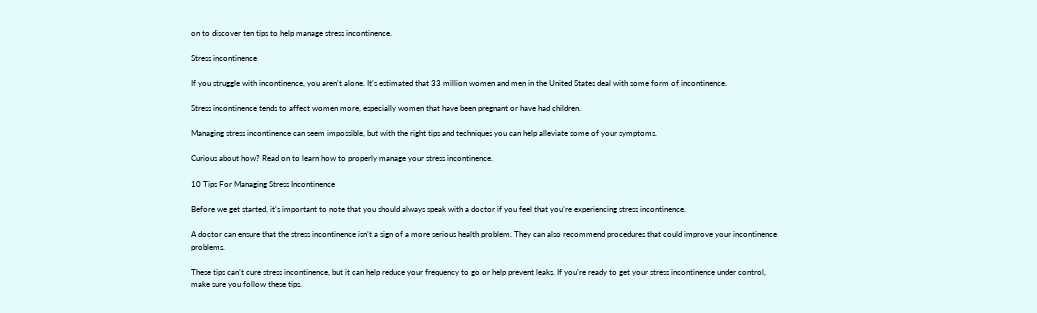on to discover ten tips to help manage stress incontinence.

Stress incontinence

If you struggle with incontinence, you aren’t alone. It’s estimated that 33 million women and men in the United States deal with some form of incontinence.

Stress incontinence tends to affect women more, especially women that have been pregnant or have had children.

Managing stress incontinence can seem impossible, but with the right tips and techniques you can help alleviate some of your symptoms.

Curious about how? Read on to learn how to properly manage your stress incontinence.

10 Tips For Managing Stress Incontinence

Before we get started, it’s important to note that you should always speak with a doctor if you feel that you’re experiencing stress incontinence.

A doctor can ensure that the stress incontinence isn’t a sign of a more serious health problem. They can also recommend procedures that could improve your incontinence problems.

These tips can’t cure stress incontinence, but it can help reduce your frequency to go or help prevent leaks. If you’re ready to get your stress incontinence under control, make sure you follow these tips.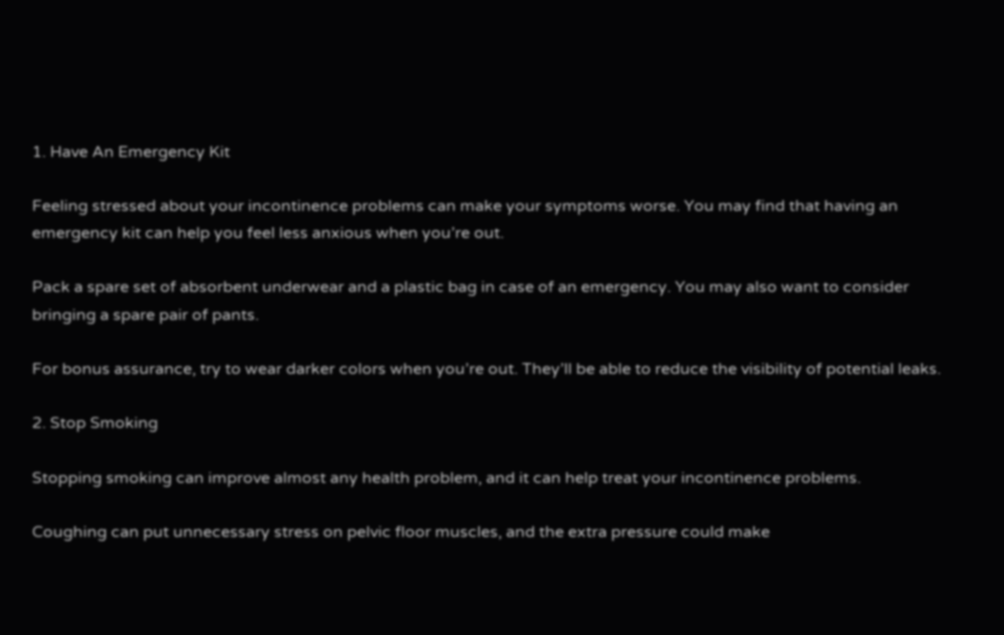1. Have An Emergency Kit

Feeling stressed about your incontinence problems can make your symptoms worse. You may find that having an emergency kit can help you feel less anxious when you’re out.

Pack a spare set of absorbent underwear and a plastic bag in case of an emergency. You may also want to consider bringing a spare pair of pants.

For bonus assurance, try to wear darker colors when you’re out. They’ll be able to reduce the visibility of potential leaks.

2. Stop Smoking

Stopping smoking can improve almost any health problem, and it can help treat your incontinence problems.

Coughing can put unnecessary stress on pelvic floor muscles, and the extra pressure could make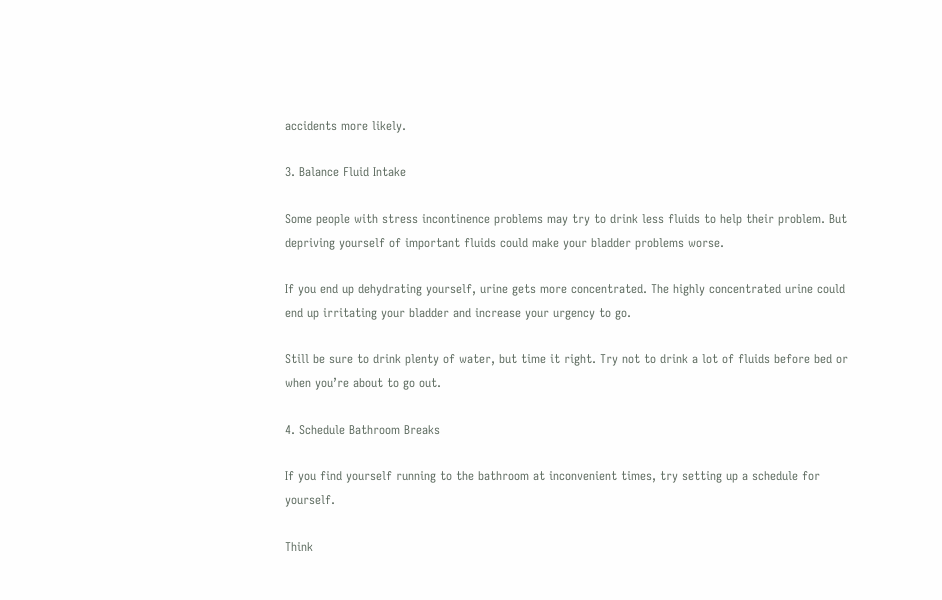accidents more likely.

3. Balance Fluid Intake

Some people with stress incontinence problems may try to drink less fluids to help their problem. But depriving yourself of important fluids could make your bladder problems worse.

If you end up dehydrating yourself, urine gets more concentrated. The highly concentrated urine could end up irritating your bladder and increase your urgency to go.

Still be sure to drink plenty of water, but time it right. Try not to drink a lot of fluids before bed or when you’re about to go out.

4. Schedule Bathroom Breaks

If you find yourself running to the bathroom at inconvenient times, try setting up a schedule for yourself.

Think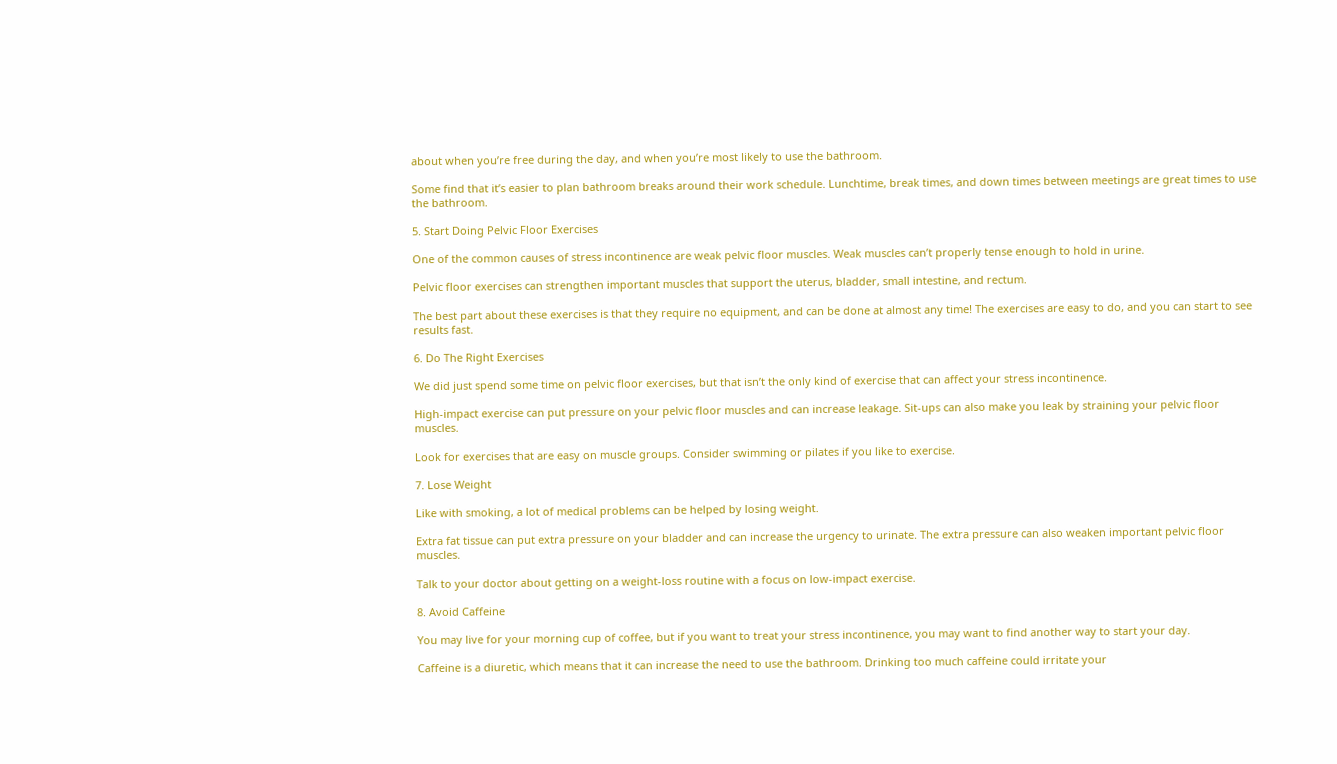about when you’re free during the day, and when you’re most likely to use the bathroom.

Some find that it’s easier to plan bathroom breaks around their work schedule. Lunchtime, break times, and down times between meetings are great times to use the bathroom.

5. Start Doing Pelvic Floor Exercises

One of the common causes of stress incontinence are weak pelvic floor muscles. Weak muscles can’t properly tense enough to hold in urine.

Pelvic floor exercises can strengthen important muscles that support the uterus, bladder, small intestine, and rectum.

The best part about these exercises is that they require no equipment, and can be done at almost any time! The exercises are easy to do, and you can start to see results fast.

6. Do The Right Exercises

We did just spend some time on pelvic floor exercises, but that isn’t the only kind of exercise that can affect your stress incontinence.

High-impact exercise can put pressure on your pelvic floor muscles and can increase leakage. Sit-ups can also make you leak by straining your pelvic floor muscles.

Look for exercises that are easy on muscle groups. Consider swimming or pilates if you like to exercise.

7. Lose Weight

Like with smoking, a lot of medical problems can be helped by losing weight.

Extra fat tissue can put extra pressure on your bladder and can increase the urgency to urinate. The extra pressure can also weaken important pelvic floor muscles.

Talk to your doctor about getting on a weight-loss routine with a focus on low-impact exercise.

8. Avoid Caffeine

You may live for your morning cup of coffee, but if you want to treat your stress incontinence, you may want to find another way to start your day.

Caffeine is a diuretic, which means that it can increase the need to use the bathroom. Drinking too much caffeine could irritate your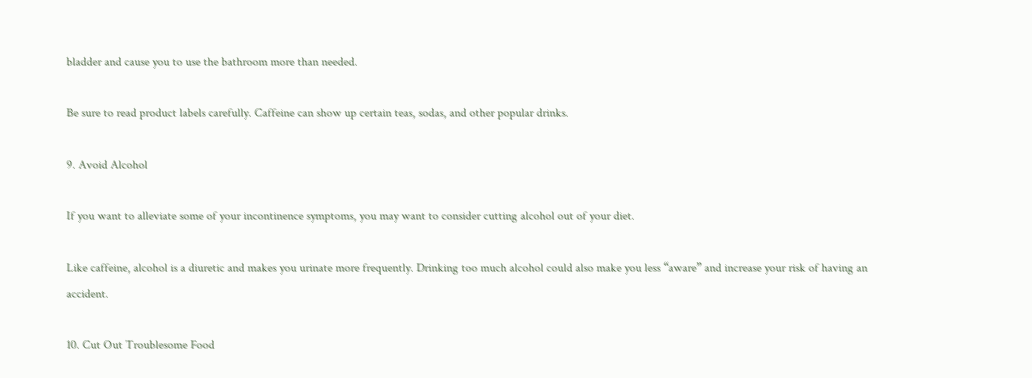bladder and cause you to use the bathroom more than needed.

Be sure to read product labels carefully. Caffeine can show up certain teas, sodas, and other popular drinks.

9. Avoid Alcohol

If you want to alleviate some of your incontinence symptoms, you may want to consider cutting alcohol out of your diet.

Like caffeine, alcohol is a diuretic and makes you urinate more frequently. Drinking too much alcohol could also make you less “aware” and increase your risk of having an accident.

10. Cut Out Troublesome Food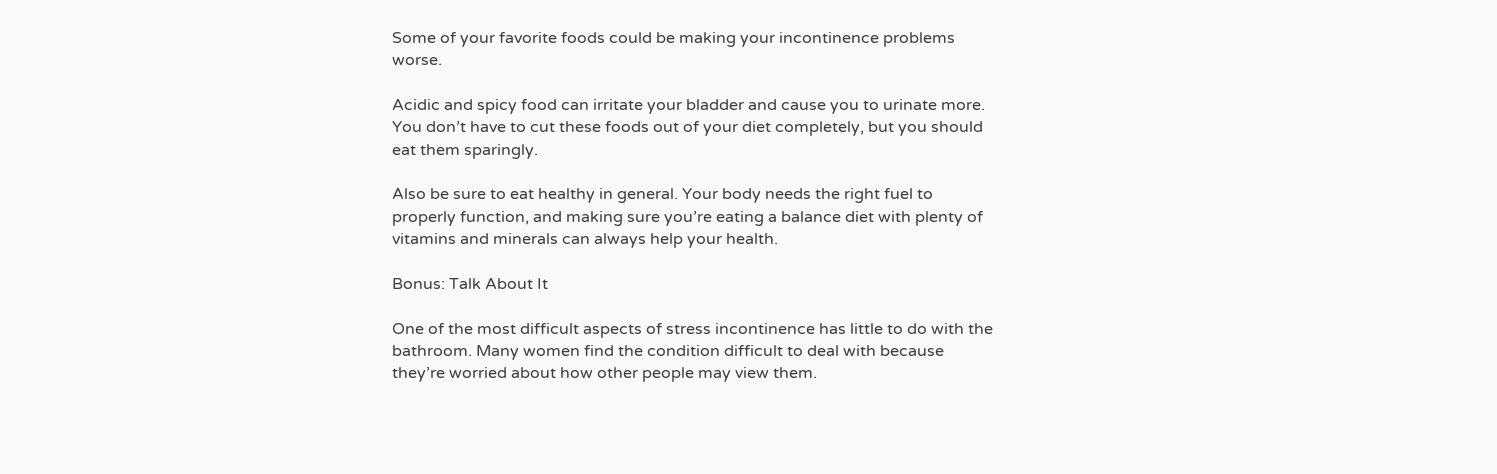Some of your favorite foods could be making your incontinence problems worse.

Acidic and spicy food can irritate your bladder and cause you to urinate more. You don’t have to cut these foods out of your diet completely, but you should eat them sparingly.

Also be sure to eat healthy in general. Your body needs the right fuel to properly function, and making sure you’re eating a balance diet with plenty of vitamins and minerals can always help your health.

Bonus: Talk About It

One of the most difficult aspects of stress incontinence has little to do with the bathroom. Many women find the condition difficult to deal with because they’re worried about how other people may view them.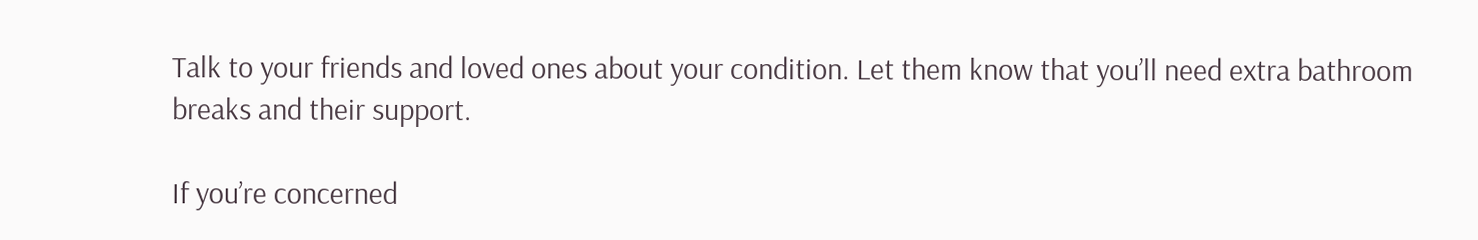Talk to your friends and loved ones about your condition. Let them know that you’ll need extra bathroom breaks and their support.

If you’re concerned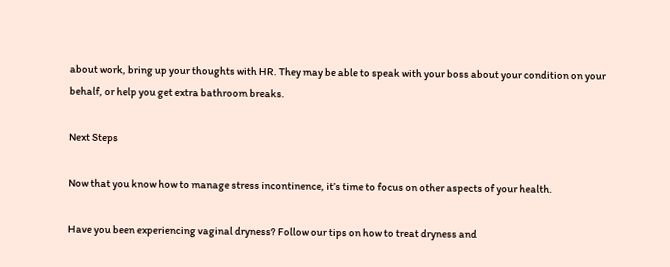about work, bring up your thoughts with HR. They may be able to speak with your boss about your condition on your behalf, or help you get extra bathroom breaks.

Next Steps

Now that you know how to manage stress incontinence, it’s time to focus on other aspects of your health.

Have you been experiencing vaginal dryness? Follow our tips on how to treat dryness and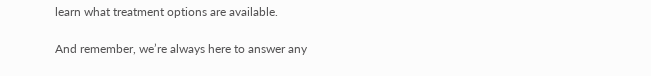learn what treatment options are available.

And remember, we’re always here to answer any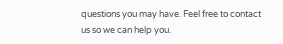questions you may have. Feel free to contact us so we can help you.